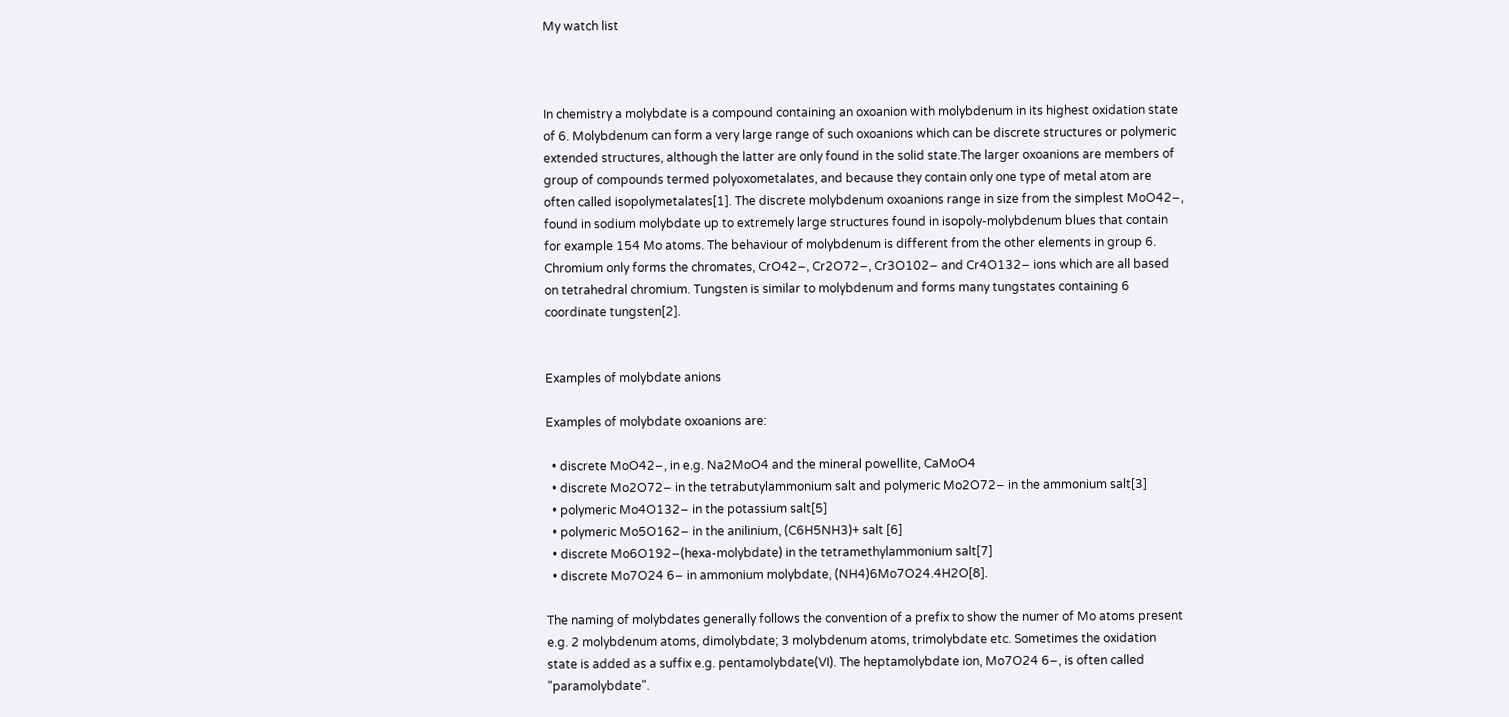My watch list



In chemistry a molybdate is a compound containing an oxoanion with molybdenum in its highest oxidation state of 6. Molybdenum can form a very large range of such oxoanions which can be discrete structures or polymeric extended structures, although the latter are only found in the solid state.The larger oxoanions are members of group of compounds termed polyoxometalates, and because they contain only one type of metal atom are often called isopolymetalates[1]. The discrete molybdenum oxoanions range in size from the simplest MoO42−, found in sodium molybdate up to extremely large structures found in isopoly-molybdenum blues that contain for example 154 Mo atoms. The behaviour of molybdenum is different from the other elements in group 6. Chromium only forms the chromates, CrO42−, Cr2O72−, Cr3O102− and Cr4O132− ions which are all based on tetrahedral chromium. Tungsten is similar to molybdenum and forms many tungstates containing 6 coordinate tungsten[2].


Examples of molybdate anions

Examples of molybdate oxoanions are:

  • discrete MoO42−, in e.g. Na2MoO4 and the mineral powellite, CaMoO4
  • discrete Mo2O72− in the tetrabutylammonium salt and polymeric Mo2O72− in the ammonium salt[3]
  • polymeric Mo4O132− in the potassium salt[5]
  • polymeric Mo5O162− in the anilinium, (C6H5NH3)+ salt [6]
  • discrete Mo6O192−(hexa-molybdate) in the tetramethylammonium salt[7]
  • discrete Mo7O24 6− in ammonium molybdate, (NH4)6Mo7O24.4H2O[8].

The naming of molybdates generally follows the convention of a prefix to show the numer of Mo atoms present e.g. 2 molybdenum atoms, dimolybdate; 3 molybdenum atoms, trimolybdate etc. Sometimes the oxidation state is added as a suffix e.g. pentamolybdate(VI). The heptamolybdate ion, Mo7O24 6−, is often called "paramolybdate".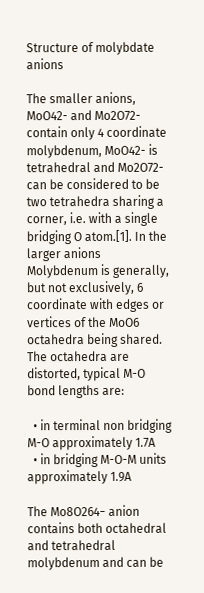Structure of molybdate anions

The smaller anions, MoO42- and Mo2O72- contain only 4 coordinate molybdenum, MoO42- is tetrahedral and Mo2O72- can be considered to be two tetrahedra sharing a corner, i.e. with a single bridging O atom.[1]. In the larger anions Molybdenum is generally, but not exclusively, 6 coordinate with edges or vertices of the MoO6 octahedra being shared. The octahedra are distorted, typical M-O bond lengths are:

  • in terminal non bridging M-O approximately 1.7A
  • in bridging M-O-M units approximately 1.9A

The Mo8O264− anion contains both octahedral and tetrahedral molybdenum and can be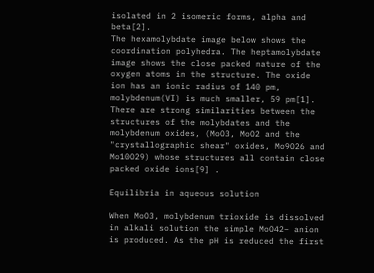isolated in 2 isomeric forms, alpha and beta[2].
The hexamolybdate image below shows the coordination polyhedra. The heptamolybdate image shows the close packed nature of the oxygen atoms in the structure. The oxide ion has an ionic radius of 140 pm, molybdenum(VI) is much smaller, 59 pm[1]. There are strong similarities between the structures of the molybdates and the molybdenum oxides, (MoO3, MoO2 and the "crystallographic shear" oxides, Mo9O26 and Mo10O29) whose structures all contain close packed oxide ions[9] .

Equilibria in aqueous solution

When MoO3, molybdenum trioxide is dissolved in alkali solution the simple MoO42− anion is produced. As the pH is reduced the first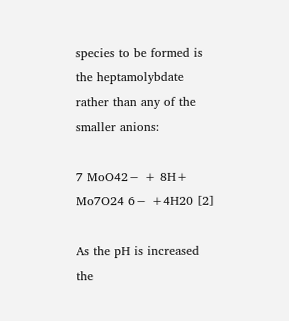species to be formed is the heptamolybdate rather than any of the smaller anions:

7 MoO42− + 8H+ Mo7O24 6− +4H20 [2]

As the pH is increased the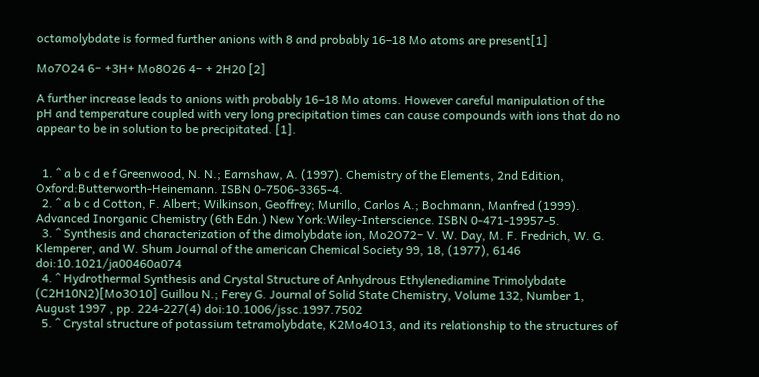octamolybdate is formed further anions with 8 and probably 16–18 Mo atoms are present[1]

Mo7O24 6− +3H+ Mo8O26 4− + 2H20 [2]

A further increase leads to anions with probably 16–18 Mo atoms. However careful manipulation of the pH and temperature coupled with very long precipitation times can cause compounds with ions that do no appear to be in solution to be precipitated. [1].


  1. ^ a b c d e f Greenwood, N. N.; Earnshaw, A. (1997). Chemistry of the Elements, 2nd Edition, Oxford:Butterworth-Heinemann. ISBN 0-7506-3365-4.
  2. ^ a b c d Cotton, F. Albert; Wilkinson, Geoffrey; Murillo, Carlos A.; Bochmann, Manfred (1999). Advanced Inorganic Chemistry (6th Edn.) New York:Wiley-Interscience. ISBN 0-471-19957-5.
  3. ^ Synthesis and characterization of the dimolybdate ion, Mo2O72− V. W. Day, M. F. Fredrich, W. G. Klemperer, and W. Shum Journal of the american Chemical Society 99, 18, (1977), 6146 doi:10.1021/ja00460a074
  4. ^ Hydrothermal Synthesis and Crystal Structure of Anhydrous Ethylenediamine Trimolybdate (C2H10N2)[Mo3O10] Guillou N.; Ferey G. Journal of Solid State Chemistry, Volume 132, Number 1, August 1997 , pp. 224-227(4) doi:10.1006/jssc.1997.7502
  5. ^ Crystal structure of potassium tetramolybdate, K2Mo4O13, and its relationship to the structures of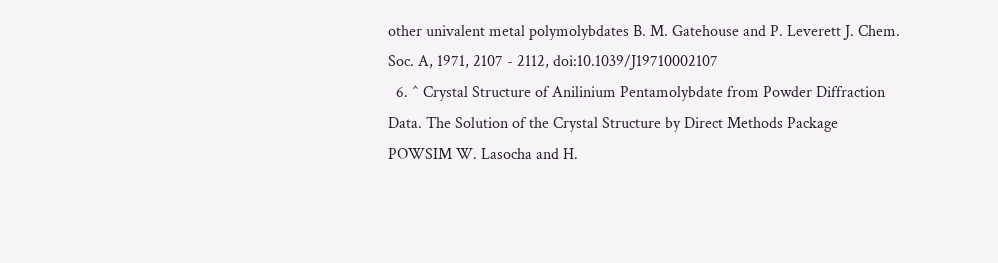other univalent metal polymolybdates B. M. Gatehouse and P. Leverett J. Chem. Soc. A, 1971, 2107 - 2112, doi:10.1039/J19710002107
  6. ^ Crystal Structure of Anilinium Pentamolybdate from Powder Diffraction Data. The Solution of the Crystal Structure by Direct Methods Package POWSIM W. Lasocha and H.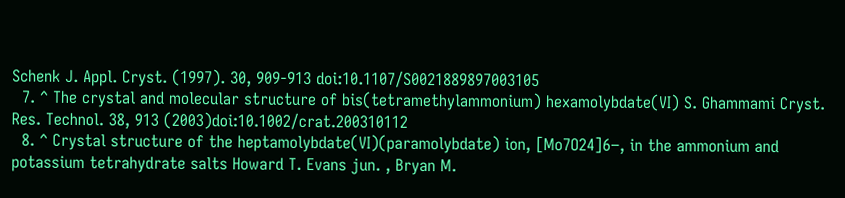Schenk J. Appl. Cryst. (1997). 30, 909-913 doi:10.1107/S0021889897003105
  7. ^ The crystal and molecular structure of bis(tetramethylammonium) hexamolybdate(VI) S. Ghammami Cryst. Res. Technol. 38, 913 (2003)doi:10.1002/crat.200310112
  8. ^ Crystal structure of the heptamolybdate(VI)(paramolybdate) ion, [Mo7O24]6−, in the ammonium and potassium tetrahydrate salts Howard T. Evans jun. , Bryan M.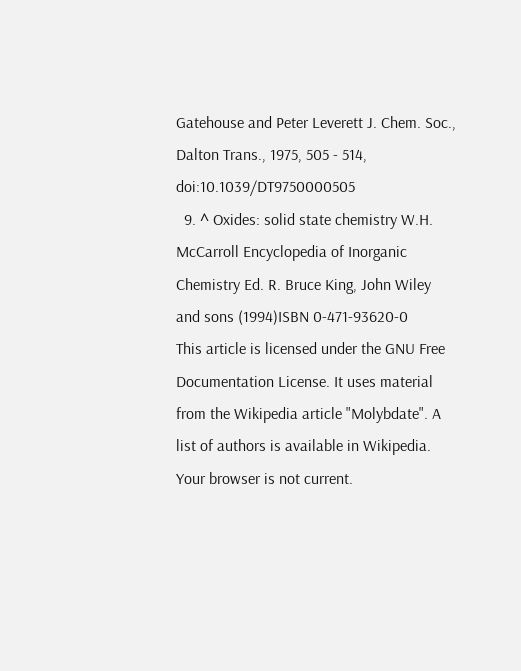Gatehouse and Peter Leverett J. Chem. Soc., Dalton Trans., 1975, 505 - 514, doi:10.1039/DT9750000505
  9. ^ Oxides: solid state chemistry W.H. McCarroll Encyclopedia of Inorganic Chemistry Ed. R. Bruce King, John Wiley and sons (1994)ISBN 0-471-93620-0
This article is licensed under the GNU Free Documentation License. It uses material from the Wikipedia article "Molybdate". A list of authors is available in Wikipedia.
Your browser is not current.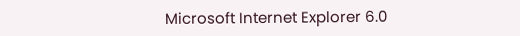Microsoft Internet Explorer 6.0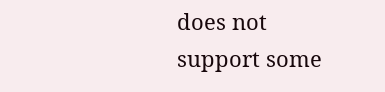does not support some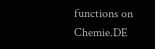functions on Chemie.DE